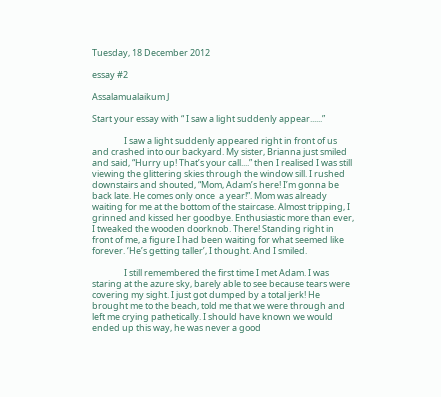Tuesday, 18 December 2012

essay #2

Assalamualaikum J

Start your essay with “ I saw a light suddenly appear......”

                I saw a light suddenly appeared right in front of us and crashed into our backyard. My sister, Brianna just smiled and said, “Hurry up! That’s your call....” then I realised I was still viewing the glittering skies through the window sill. I rushed downstairs and shouted, “Mom, Adam’s here! I’m gonna be back late. He comes only once  a year!”. Mom was already waiting for me at the bottom of the staircase. Almost tripping, I grinned and kissed her goodbye. Enthusiastic more than ever, I tweaked the wooden doorknob. There! Standing right in front of me, a figure I had been waiting for what seemed like forever. ‘He’s getting taller’, I thought. And I smiled.

                I still remembered the first time I met Adam. I was staring at the azure sky, barely able to see because tears were covering my sight. I just got dumped by a total jerk! He brought me to the beach, told me that we were through and left me crying pathetically. I should have known we would ended up this way, he was never a good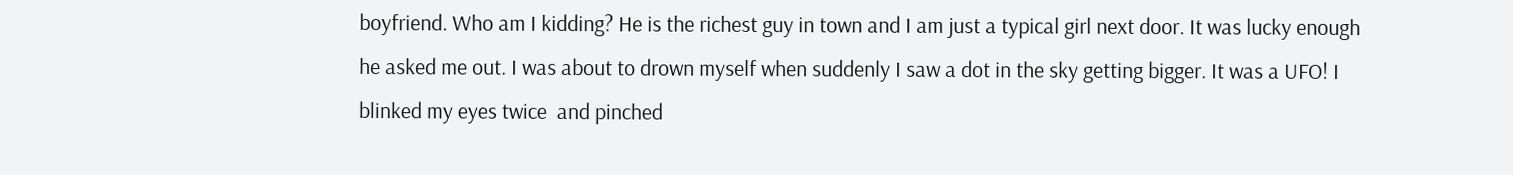boyfriend. Who am I kidding? He is the richest guy in town and I am just a typical girl next door. It was lucky enough he asked me out. I was about to drown myself when suddenly I saw a dot in the sky getting bigger. It was a UFO! I blinked my eyes twice  and pinched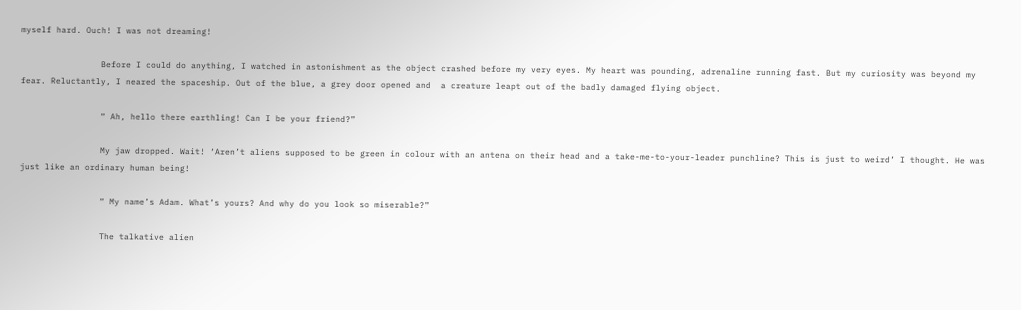myself hard. Ouch! I was not dreaming!

                Before I could do anything, I watched in astonishment as the object crashed before my very eyes. My heart was pounding, adrenaline running fast. But my curiosity was beyond my fear. Reluctantly, I neared the spaceship. Out of the blue, a grey door opened and  a creature leapt out of the badly damaged flying object.

                “ Ah, hello there earthling! Can I be your friend?”

                My jaw dropped. Wait! ‘Aren’t aliens supposed to be green in colour with an antena on their head and a take-me-to-your-leader punchline? This is just to weird’ I thought. He was just like an ordinary human being!

                “ My name’s Adam. What’s yours? And why do you look so miserable?”

                The talkative alien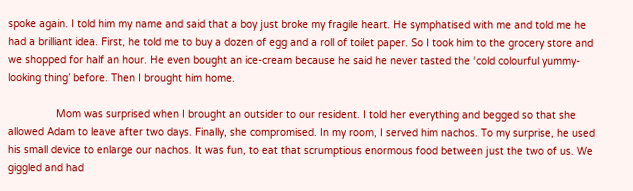spoke again. I told him my name and said that a boy just broke my fragile heart. He symphatised with me and told me he had a brilliant idea. First, he told me to buy a dozen of egg and a roll of toilet paper. So I took him to the grocery store and we shopped for half an hour. He even bought an ice-cream because he said he never tasted the ‘cold colourful yummy-looking thing’ before. Then I brought him home.

                Mom was surprised when I brought an outsider to our resident. I told her everything and begged so that she allowed Adam to leave after two days. Finally, she compromised. In my room, I served him nachos. To my surprise, he used his small device to enlarge our nachos. It was fun, to eat that scrumptious enormous food between just the two of us. We giggled and had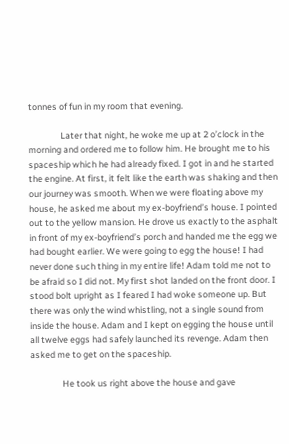tonnes of fun in my room that evening.

                Later that night, he woke me up at 2 o’clock in the morning and ordered me to follow him. He brought me to his spaceship which he had already fixed. I got in and he started the engine. At first, it felt like the earth was shaking and then our journey was smooth. When we were floating above my house, he asked me about my ex-boyfriend’s house. I pointed out to the yellow mansion. He drove us exactly to the asphalt in front of my ex-boyfriend’s porch and handed me the egg we had bought earlier. We were going to egg the house! I had never done such thing in my entire life! Adam told me not to be afraid so I did not. My first shot landed on the front door. I stood bolt upright as I feared I had woke someone up. But there was only the wind whistling, not a single sound from inside the house. Adam and I kept on egging the house until all twelve eggs had safely launched its revenge. Adam then asked me to get on the spaceship.

                He took us right above the house and gave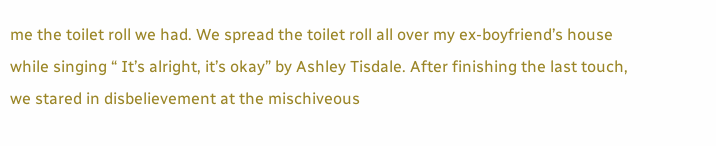me the toilet roll we had. We spread the toilet roll all over my ex-boyfriend’s house while singing “ It’s alright, it’s okay” by Ashley Tisdale. After finishing the last touch, we stared in disbelievement at the mischiveous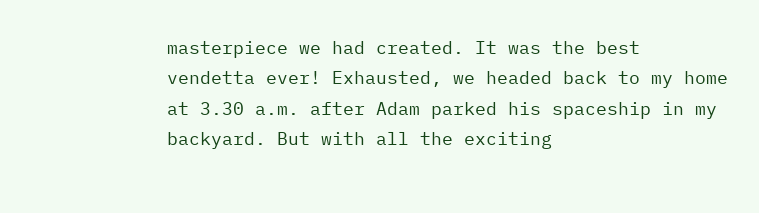masterpiece we had created. It was the best vendetta ever! Exhausted, we headed back to my home at 3.30 a.m. after Adam parked his spaceship in my backyard. But with all the exciting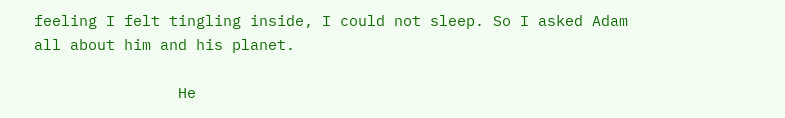feeling I felt tingling inside, I could not sleep. So I asked Adam all about him and his planet.

                He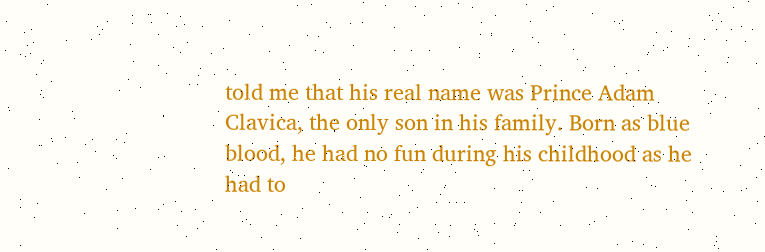told me that his real name was Prince Adam Clavica, the only son in his family. Born as blue blood, he had no fun during his childhood as he had to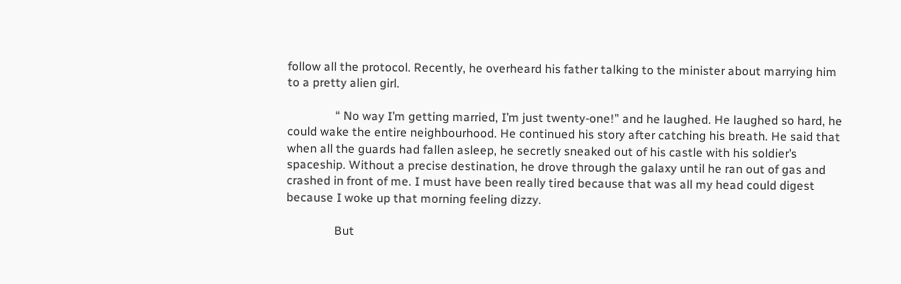follow all the protocol. Recently, he overheard his father talking to the minister about marrying him to a pretty alien girl.

                “ No way I’m getting married, I’m just twenty-one!” and he laughed. He laughed so hard, he could wake the entire neighbourhood. He continued his story after catching his breath. He said that when all the guards had fallen asleep, he secretly sneaked out of his castle with his soldier’s spaceship. Without a precise destination, he drove through the galaxy until he ran out of gas and crashed in front of me. I must have been really tired because that was all my head could digest because I woke up that morning feeling dizzy.

                But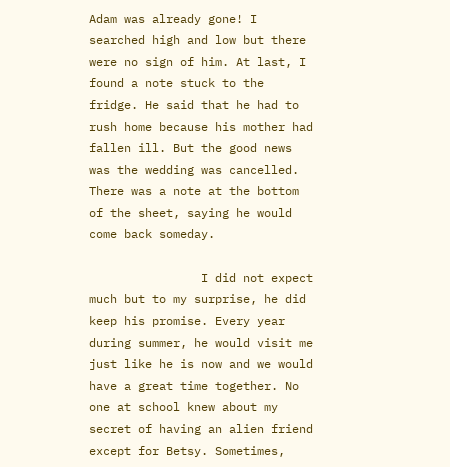Adam was already gone! I searched high and low but there were no sign of him. At last, I found a note stuck to the fridge. He said that he had to rush home because his mother had fallen ill. But the good news was the wedding was cancelled. There was a note at the bottom of the sheet, saying he would come back someday.

                I did not expect much but to my surprise, he did keep his promise. Every year during summer, he would visit me just like he is now and we would have a great time together. No one at school knew about my secret of having an alien friend except for Betsy. Sometimes,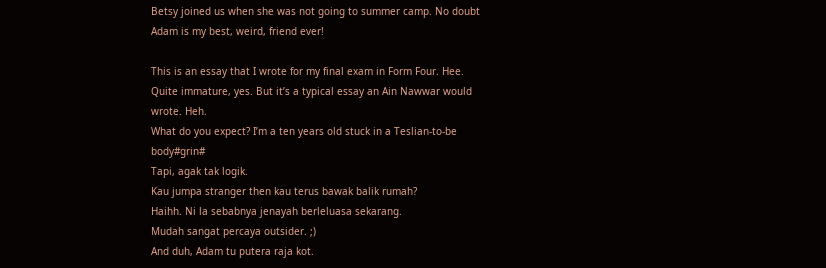Betsy joined us when she was not going to summer camp. No doubt Adam is my best, weird, friend ever!

This is an essay that I wrote for my final exam in Form Four. Hee.
Quite immature, yes. But it’s a typical essay an Ain Nawwar would wrote. Heh.
What do you expect? I’m a ten years old stuck in a Teslian-to-be body#grin#
Tapi, agak tak logik.
Kau jumpa stranger then kau terus bawak balik rumah?
Haihh. Ni la sebabnya jenayah berleluasa sekarang.
Mudah sangat percaya outsider. ;)
And duh, Adam tu putera raja kot.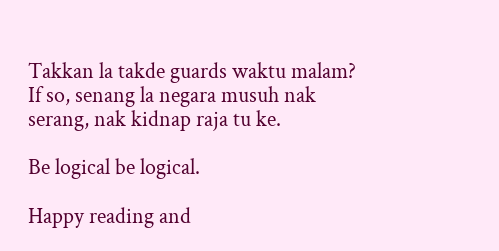Takkan la takde guards waktu malam?
If so, senang la negara musuh nak serang, nak kidnap raja tu ke.

Be logical be logical.

Happy reading and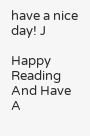have a nice day! J

Happy Reading And Have A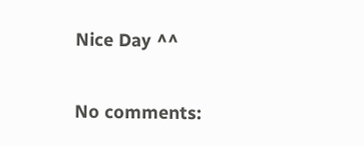Nice Day ^^

No comments: